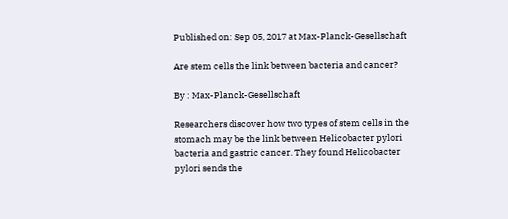Published on: Sep 05, 2017 at Max-Planck-Gesellschaft

Are stem cells the link between bacteria and cancer?

By : Max-Planck-Gesellschaft

Researchers discover how two types of stem cells in the stomach may be the link between Helicobacter pylori bacteria and gastric cancer. They found Helicobacter pylori sends the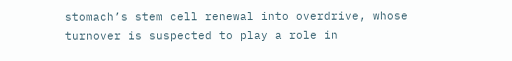stomach’s stem cell renewal into overdrive, whose turnover is suspected to play a role in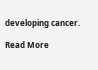developing cancer.

Read More